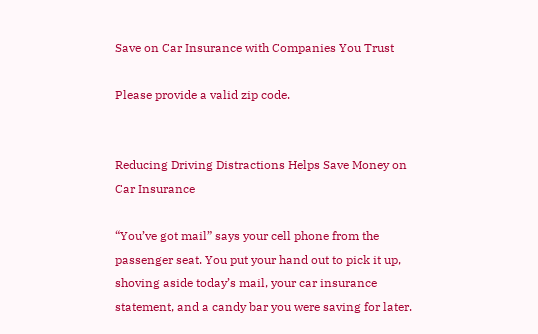Save on Car Insurance with Companies You Trust

Please provide a valid zip code.


Reducing Driving Distractions Helps Save Money on Car Insurance

“You’ve got mail” says your cell phone from the passenger seat. You put your hand out to pick it up, shoving aside today’s mail, your car insurance statement, and a candy bar you were saving for later.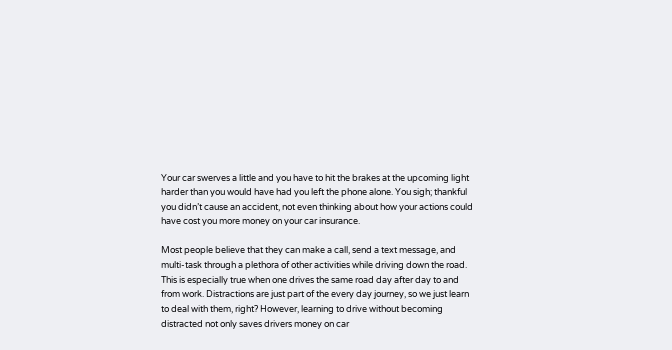Your car swerves a little and you have to hit the brakes at the upcoming light harder than you would have had you left the phone alone. You sigh; thankful you didn’t cause an accident, not even thinking about how your actions could have cost you more money on your car insurance.

Most people believe that they can make a call, send a text message, and multi-task through a plethora of other activities while driving down the road. This is especially true when one drives the same road day after day to and from work. Distractions are just part of the every day journey, so we just learn to deal with them, right? However, learning to drive without becoming distracted not only saves drivers money on car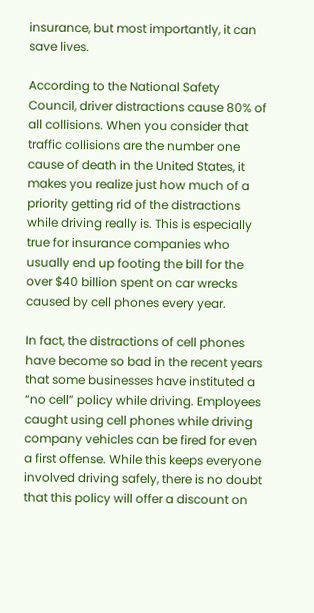insurance, but most importantly, it can save lives.

According to the National Safety Council, driver distractions cause 80% of all collisions. When you consider that traffic collisions are the number one cause of death in the United States, it makes you realize just how much of a priority getting rid of the distractions while driving really is. This is especially true for insurance companies who usually end up footing the bill for the over $40 billion spent on car wrecks caused by cell phones every year.

In fact, the distractions of cell phones have become so bad in the recent years that some businesses have instituted a “no cell” policy while driving. Employees caught using cell phones while driving company vehicles can be fired for even a first offense. While this keeps everyone involved driving safely, there is no doubt that this policy will offer a discount on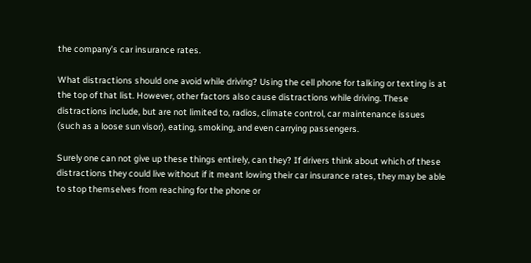the company’s car insurance rates.

What distractions should one avoid while driving? Using the cell phone for talking or texting is at the top of that list. However, other factors also cause distractions while driving. These distractions include, but are not limited to, radios, climate control, car maintenance issues (such as a loose sun visor), eating, smoking, and even carrying passengers.

Surely one can not give up these things entirely, can they? If drivers think about which of these distractions they could live without if it meant lowing their car insurance rates, they may be able to stop themselves from reaching for the phone or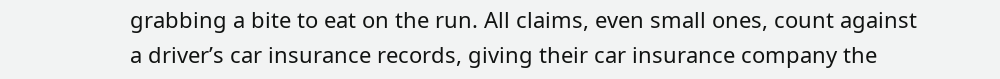grabbing a bite to eat on the run. All claims, even small ones, count against a driver’s car insurance records, giving their car insurance company the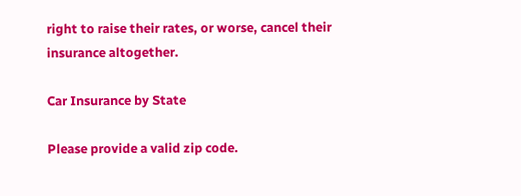right to raise their rates, or worse, cancel their insurance altogether.

Car Insurance by State

Please provide a valid zip code.